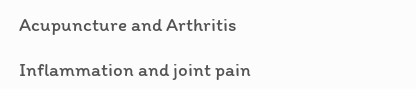Acupuncture and Arthritis

Inflammation and joint pain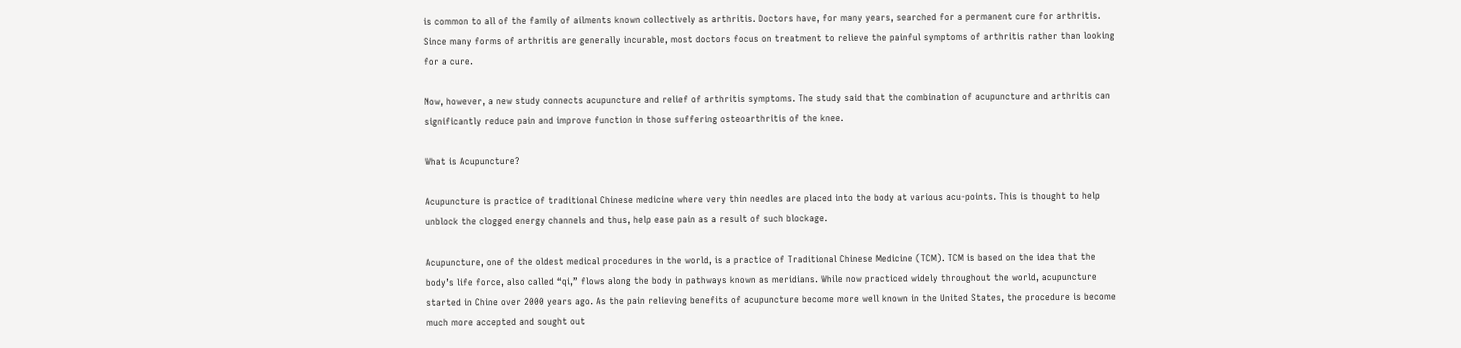is common to all of the family of ailments known collectively as arthritis. Doctors have, for many years, searched for a permanent cure for arthritis. Since many forms of arthritis are generally incurable, most doctors focus on treatment to relieve the painful symptoms of arthritis rather than looking for a cure.

Now, however, a new study connects acupuncture and relief of arthritis symptoms. The study said that the combination of acupuncture and arthritis can significantly reduce pain and improve function in those suffering osteoarthritis of the knee.

What is Acupuncture?

Acupuncture is practice of traditional Chinese medicine where very thin needles are placed into the body at various acu-points. This is thought to help unblock the clogged energy channels and thus, help ease pain as a result of such blockage.

Acupuncture, one of the oldest medical procedures in the world, is a practice of Traditional Chinese Medicine (TCM). TCM is based on the idea that the body’s life force, also called “qi,” flows along the body in pathways known as meridians. While now practiced widely throughout the world, acupuncture started in Chine over 2000 years ago. As the pain relieving benefits of acupuncture become more well known in the United States, the procedure is become much more accepted and sought out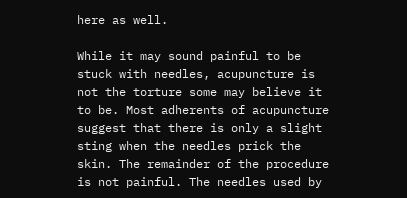here as well.

While it may sound painful to be stuck with needles, acupuncture is not the torture some may believe it to be. Most adherents of acupuncture suggest that there is only a slight sting when the needles prick the skin. The remainder of the procedure is not painful. The needles used by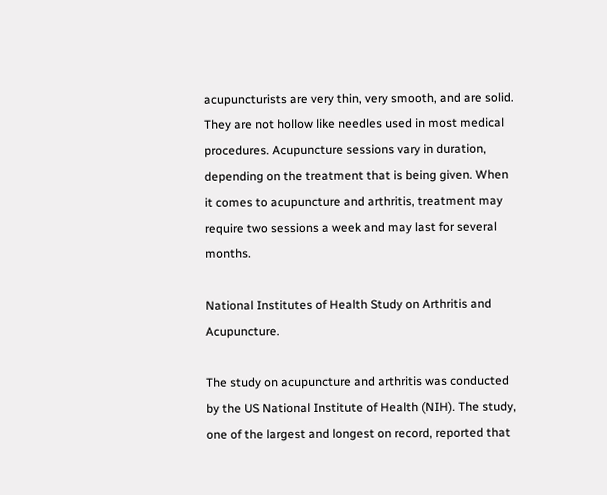acupuncturists are very thin, very smooth, and are solid. They are not hollow like needles used in most medical procedures. Acupuncture sessions vary in duration, depending on the treatment that is being given. When it comes to acupuncture and arthritis, treatment may require two sessions a week and may last for several months.

National Institutes of Health Study on Arthritis and Acupuncture.

The study on acupuncture and arthritis was conducted by the US National Institute of Health (NIH). The study, one of the largest and longest on record, reported that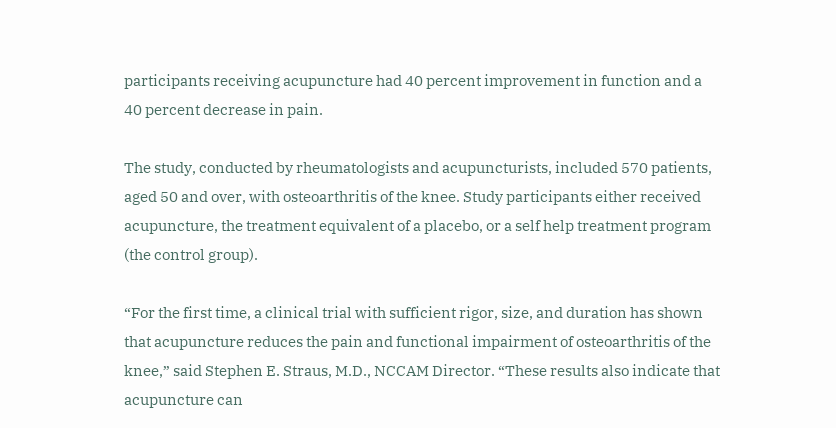participants receiving acupuncture had 40 percent improvement in function and a 40 percent decrease in pain.

The study, conducted by rheumatologists and acupuncturists, included 570 patients, aged 50 and over, with osteoarthritis of the knee. Study participants either received acupuncture, the treatment equivalent of a placebo, or a self help treatment program (the control group).

“For the first time, a clinical trial with sufficient rigor, size, and duration has shown that acupuncture reduces the pain and functional impairment of osteoarthritis of the knee,” said Stephen E. Straus, M.D., NCCAM Director. “These results also indicate that acupuncture can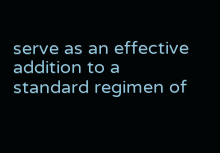serve as an effective addition to a standard regimen of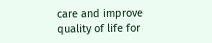care and improve quality of life for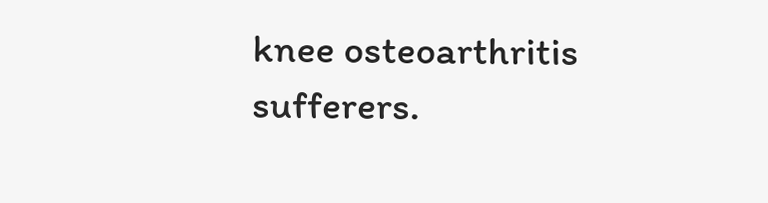knee osteoarthritis sufferers.